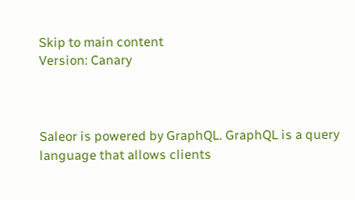Skip to main content
Version: Canary



Saleor is powered by GraphQL. GraphQL is a query language that allows clients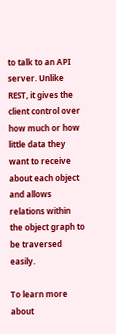to talk to an API server. Unlike REST, it gives the client control over how much or how little data they want to receive about each object and allows relations within the object graph to be traversed easily.

To learn more about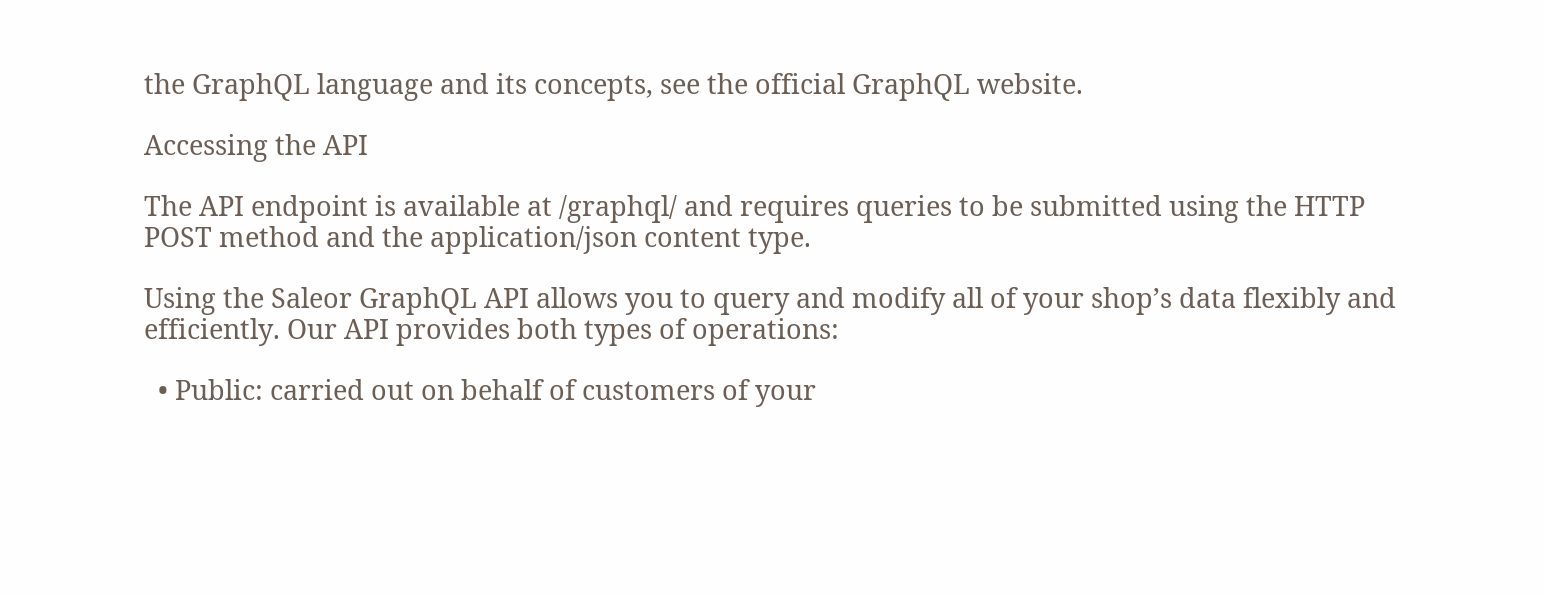the GraphQL language and its concepts, see the official GraphQL website.

Accessing the API

The API endpoint is available at /graphql/ and requires queries to be submitted using the HTTP POST method and the application/json content type.

Using the Saleor GraphQL API allows you to query and modify all of your shop’s data flexibly and efficiently. Our API provides both types of operations:

  • Public: carried out on behalf of customers of your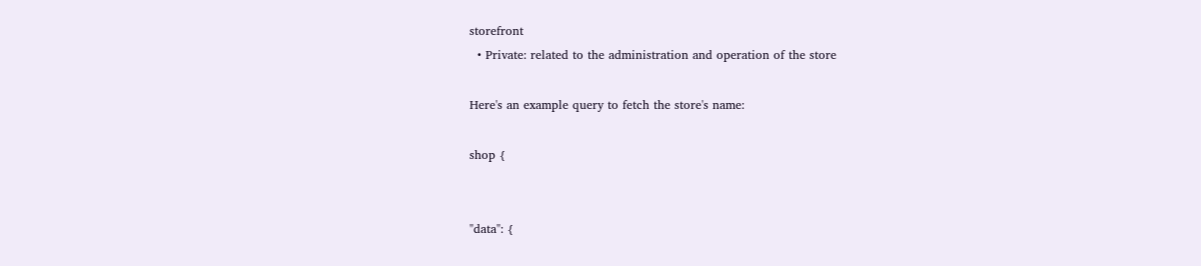storefront
  • Private: related to the administration and operation of the store

Here's an example query to fetch the store's name:

shop {


"data": {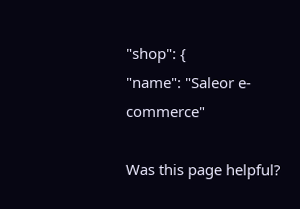"shop": {
"name": "Saleor e-commerce"

Was this page helpful?